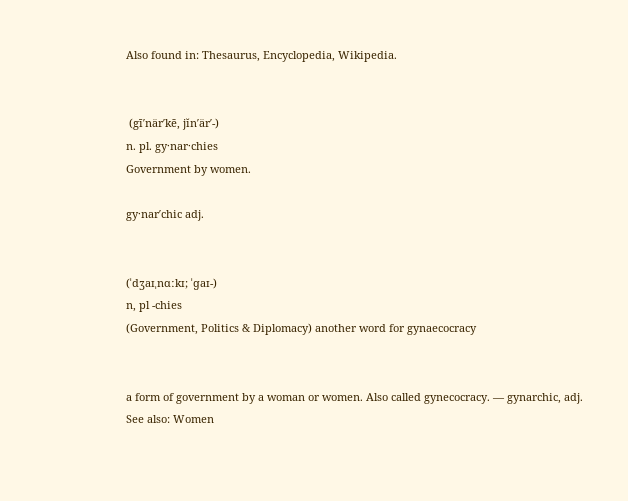Also found in: Thesaurus, Encyclopedia, Wikipedia.


 (gī′när′kē, jĭn′är′-)
n. pl. gy·nar·chies
Government by women.

gy·nar′chic adj.


(ˈdʒaɪˌnɑːkɪ; ˈɡaɪ-)
n, pl -chies
(Government, Politics & Diplomacy) another word for gynaecocracy


a form of government by a woman or women. Also called gynecocracy. — gynarchic, adj.
See also: Women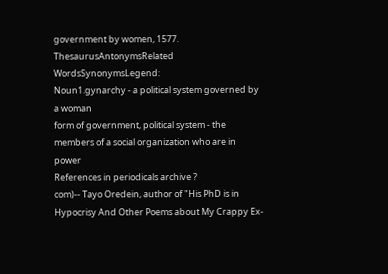government by women, 1577.
ThesaurusAntonymsRelated WordsSynonymsLegend:
Noun1.gynarchy - a political system governed by a woman
form of government, political system - the members of a social organization who are in power
References in periodicals archive ?
com)-- Tayo Oredein, author of "His PhD is in Hypocrisy And Other Poems about My Crappy Ex-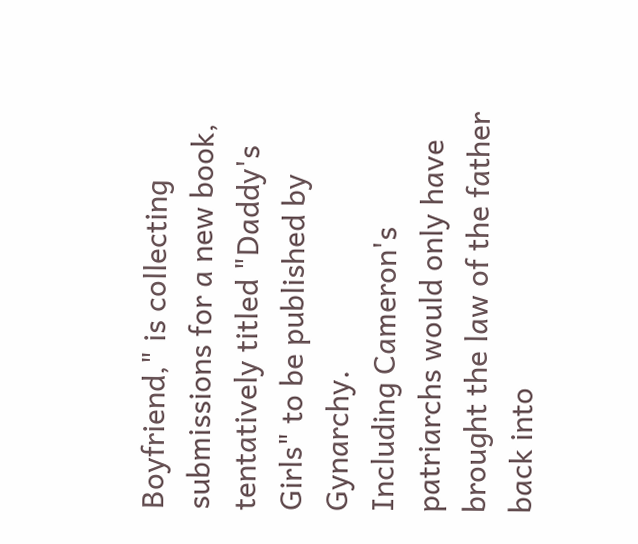Boyfriend," is collecting submissions for a new book, tentatively titled "Daddy's Girls" to be published by Gynarchy.
Including Cameron's patriarchs would only have brought the law of the father back into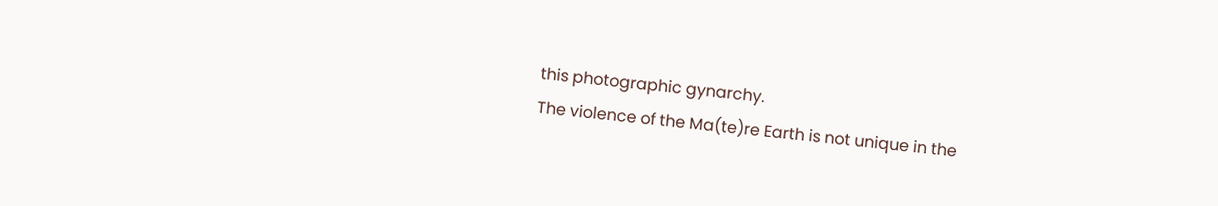this photographic gynarchy.
The violence of the Ma(te)re Earth is not unique in the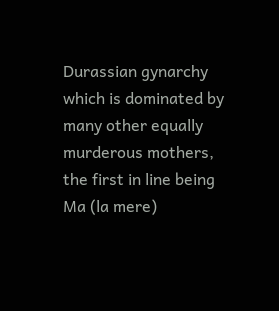Durassian gynarchy which is dominated by many other equally murderous mothers, the first in line being Ma (la mere)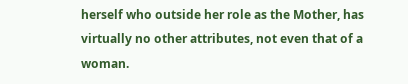herself who outside her role as the Mother, has virtually no other attributes, not even that of a woman.